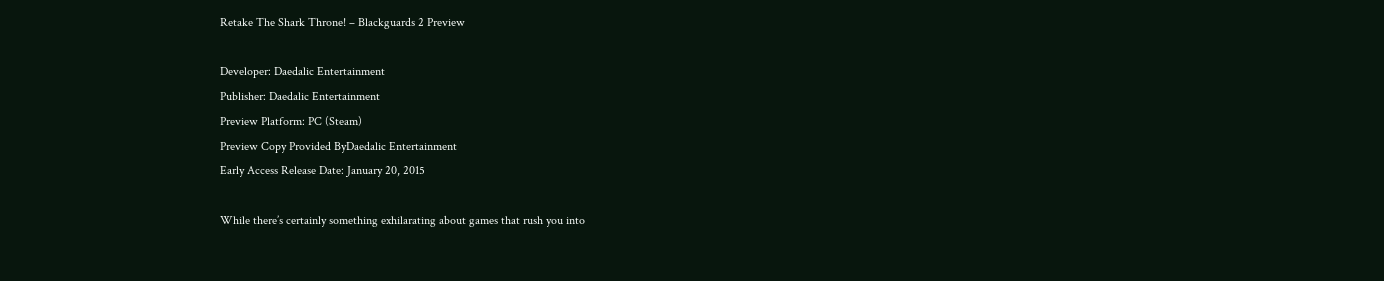Retake The Shark Throne! – Blackguards 2 Preview

Developer: Daedalic Entertainment
Publisher: Daedalic Entertainment
Preview Platform: PC (Steam)
Preview Copy Provided ByDaedalic Entertainment
Early Access Release Date: January 20, 2015

While there’s certainly something exhilarating about games that rush you into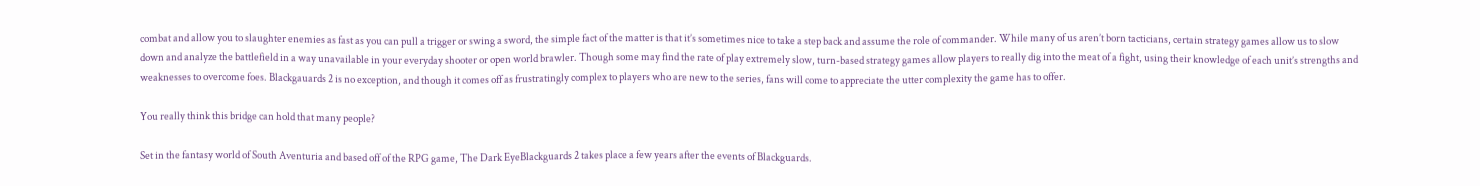combat and allow you to slaughter enemies as fast as you can pull a trigger or swing a sword, the simple fact of the matter is that it’s sometimes nice to take a step back and assume the role of commander. While many of us aren’t born tacticians, certain strategy games allow us to slow down and analyze the battlefield in a way unavailable in your everyday shooter or open world brawler. Though some may find the rate of play extremely slow, turn-based strategy games allow players to really dig into the meat of a fight, using their knowledge of each unit’s strengths and weaknesses to overcome foes. Blackgauards 2 is no exception, and though it comes off as frustratingly complex to players who are new to the series, fans will come to appreciate the utter complexity the game has to offer.

You really think this bridge can hold that many people?

Set in the fantasy world of South Aventuria and based off of the RPG game, The Dark EyeBlackguards 2 takes place a few years after the events of Blackguards.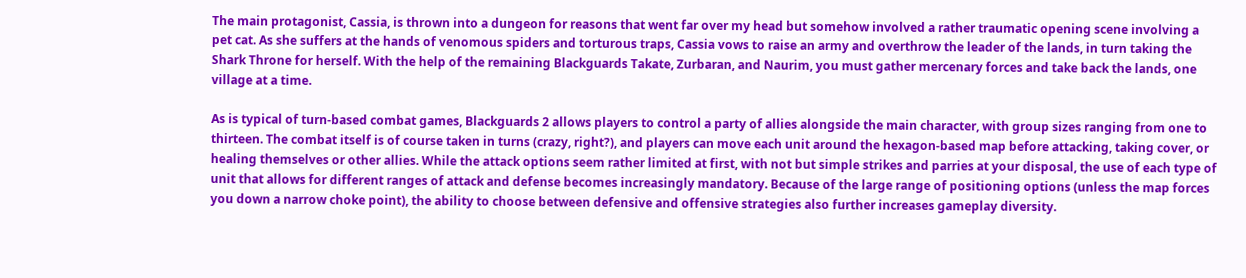The main protagonist, Cassia, is thrown into a dungeon for reasons that went far over my head but somehow involved a rather traumatic opening scene involving a pet cat. As she suffers at the hands of venomous spiders and torturous traps, Cassia vows to raise an army and overthrow the leader of the lands, in turn taking the Shark Throne for herself. With the help of the remaining Blackguards Takate, Zurbaran, and Naurim, you must gather mercenary forces and take back the lands, one village at a time.

As is typical of turn-based combat games, Blackguards 2 allows players to control a party of allies alongside the main character, with group sizes ranging from one to thirteen. The combat itself is of course taken in turns (crazy, right?), and players can move each unit around the hexagon-based map before attacking, taking cover, or healing themselves or other allies. While the attack options seem rather limited at first, with not but simple strikes and parries at your disposal, the use of each type of unit that allows for different ranges of attack and defense becomes increasingly mandatory. Because of the large range of positioning options (unless the map forces you down a narrow choke point), the ability to choose between defensive and offensive strategies also further increases gameplay diversity.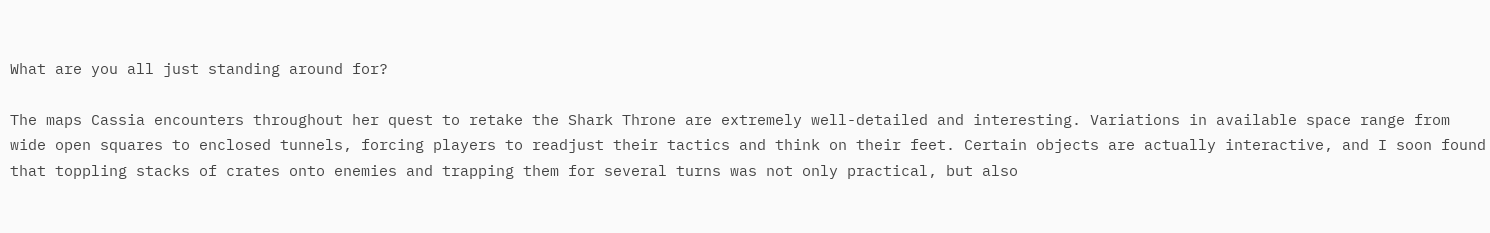What are you all just standing around for?

The maps Cassia encounters throughout her quest to retake the Shark Throne are extremely well-detailed and interesting. Variations in available space range from wide open squares to enclosed tunnels, forcing players to readjust their tactics and think on their feet. Certain objects are actually interactive, and I soon found that toppling stacks of crates onto enemies and trapping them for several turns was not only practical, but also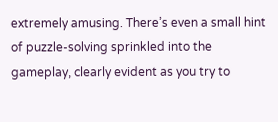extremely amusing. There’s even a small hint of puzzle-solving sprinkled into the gameplay, clearly evident as you try to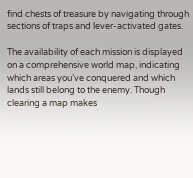find chests of treasure by navigating through sections of traps and lever-activated gates.

The availability of each mission is displayed on a comprehensive world map, indicating which areas you’ve conquered and which lands still belong to the enemy. Though clearing a map makes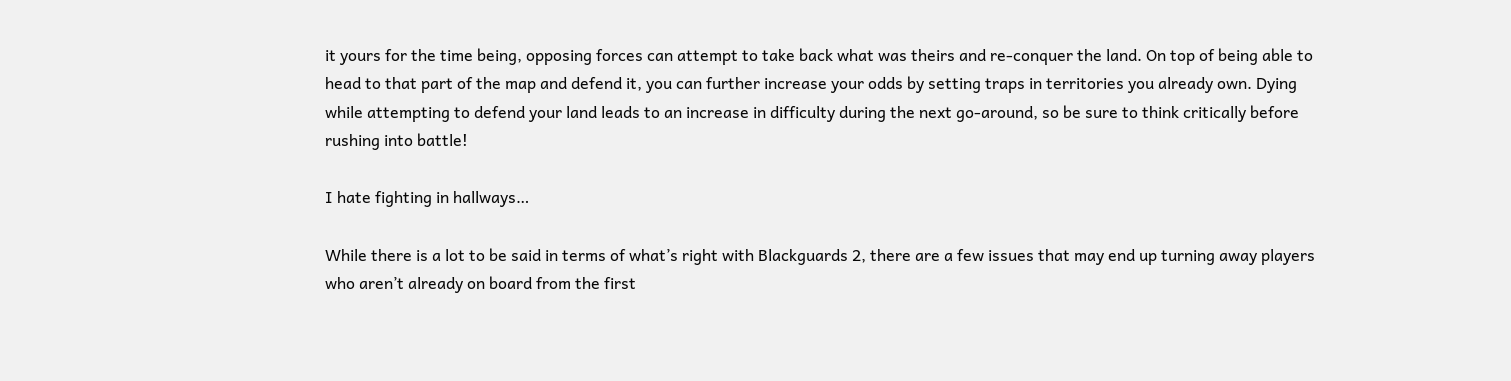it yours for the time being, opposing forces can attempt to take back what was theirs and re-conquer the land. On top of being able to head to that part of the map and defend it, you can further increase your odds by setting traps in territories you already own. Dying while attempting to defend your land leads to an increase in difficulty during the next go-around, so be sure to think critically before rushing into battle!

I hate fighting in hallways…

While there is a lot to be said in terms of what’s right with Blackguards 2, there are a few issues that may end up turning away players who aren’t already on board from the first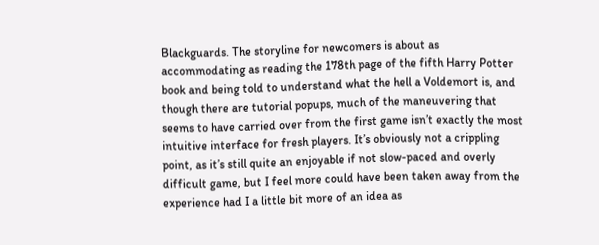Blackguards. The storyline for newcomers is about as accommodating as reading the 178th page of the fifth Harry Potter book and being told to understand what the hell a Voldemort is, and though there are tutorial popups, much of the maneuvering that seems to have carried over from the first game isn’t exactly the most intuitive interface for fresh players. It’s obviously not a crippling point, as it’s still quite an enjoyable if not slow-paced and overly difficult game, but I feel more could have been taken away from the experience had I a little bit more of an idea as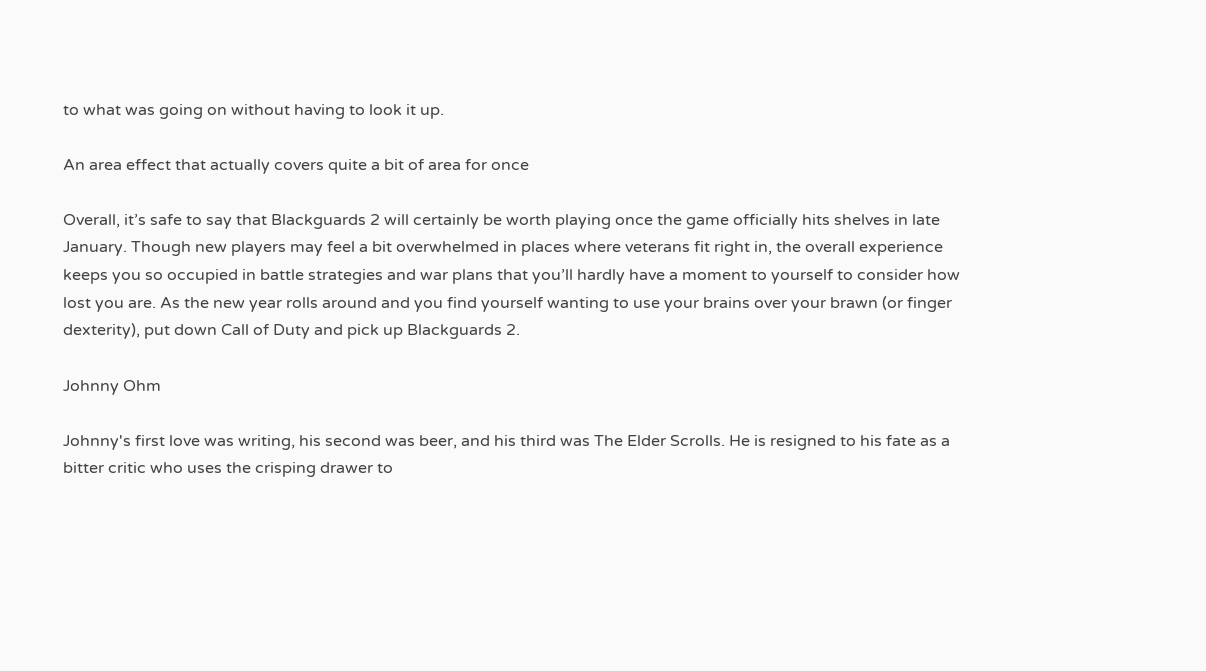to what was going on without having to look it up.

An area effect that actually covers quite a bit of area for once

Overall, it’s safe to say that Blackguards 2 will certainly be worth playing once the game officially hits shelves in late January. Though new players may feel a bit overwhelmed in places where veterans fit right in, the overall experience keeps you so occupied in battle strategies and war plans that you’ll hardly have a moment to yourself to consider how lost you are. As the new year rolls around and you find yourself wanting to use your brains over your brawn (or finger dexterity), put down Call of Duty and pick up Blackguards 2.

Johnny Ohm

Johnny's first love was writing, his second was beer, and his third was The Elder Scrolls. He is resigned to his fate as a bitter critic who uses the crisping drawer to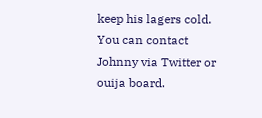keep his lagers cold. You can contact Johnny via Twitter or ouija board.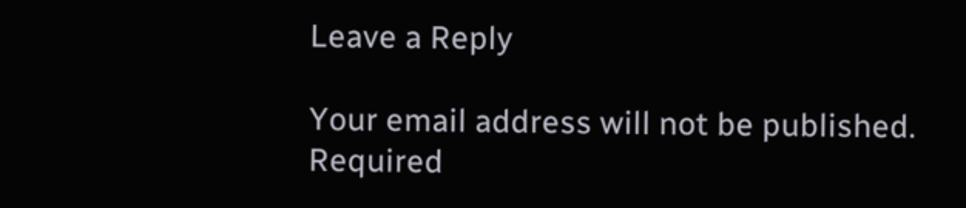Leave a Reply

Your email address will not be published. Required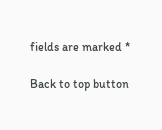fields are marked *

Back to top button